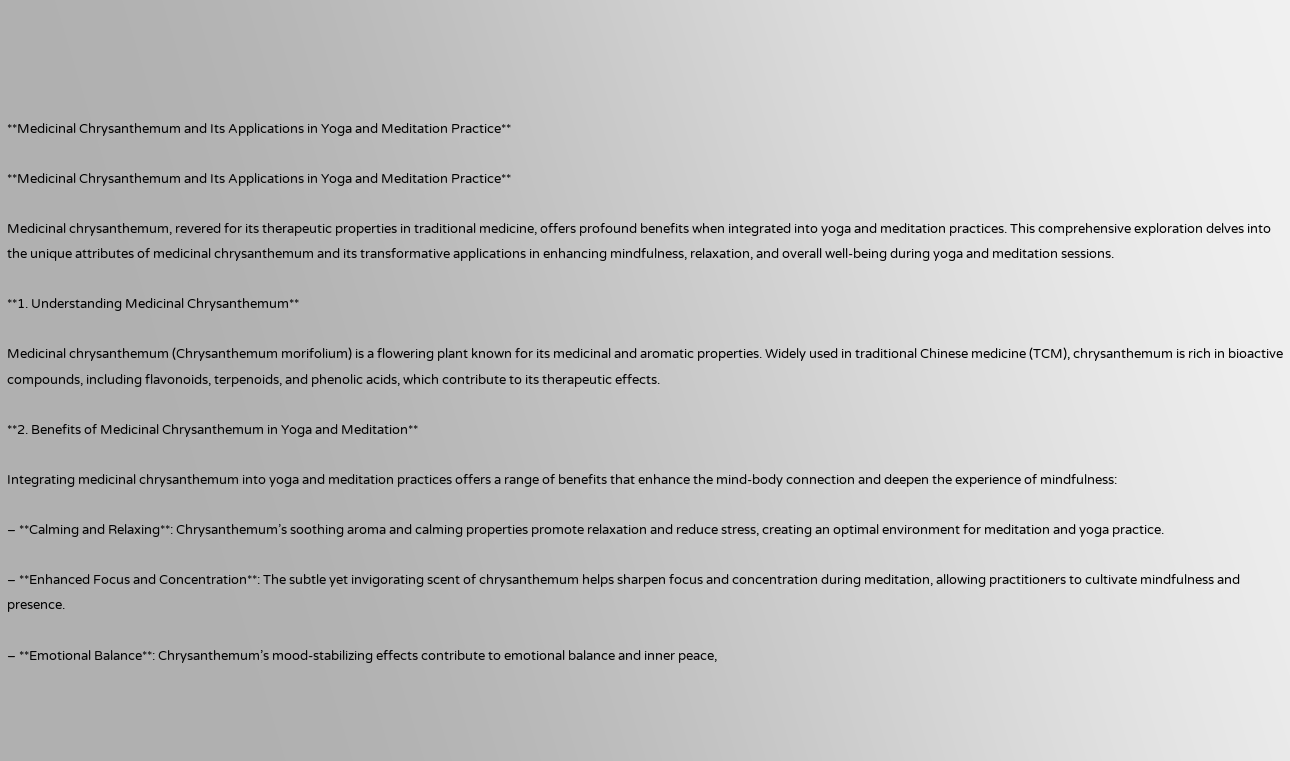**Medicinal Chrysanthemum and Its Applications in Yoga and Meditation Practice**

**Medicinal Chrysanthemum and Its Applications in Yoga and Meditation Practice**

Medicinal chrysanthemum, revered for its therapeutic properties in traditional medicine, offers profound benefits when integrated into yoga and meditation practices. This comprehensive exploration delves into the unique attributes of medicinal chrysanthemum and its transformative applications in enhancing mindfulness, relaxation, and overall well-being during yoga and meditation sessions.

**1. Understanding Medicinal Chrysanthemum**

Medicinal chrysanthemum (Chrysanthemum morifolium) is a flowering plant known for its medicinal and aromatic properties. Widely used in traditional Chinese medicine (TCM), chrysanthemum is rich in bioactive compounds, including flavonoids, terpenoids, and phenolic acids, which contribute to its therapeutic effects.

**2. Benefits of Medicinal Chrysanthemum in Yoga and Meditation**

Integrating medicinal chrysanthemum into yoga and meditation practices offers a range of benefits that enhance the mind-body connection and deepen the experience of mindfulness:

– **Calming and Relaxing**: Chrysanthemum’s soothing aroma and calming properties promote relaxation and reduce stress, creating an optimal environment for meditation and yoga practice.

– **Enhanced Focus and Concentration**: The subtle yet invigorating scent of chrysanthemum helps sharpen focus and concentration during meditation, allowing practitioners to cultivate mindfulness and presence.

– **Emotional Balance**: Chrysanthemum’s mood-stabilizing effects contribute to emotional balance and inner peace,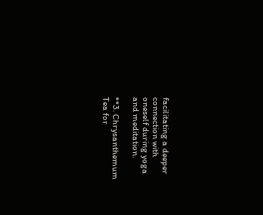facilitating a deeper connection with oneself during yoga and meditation.

**3. Chrysanthemum Tea for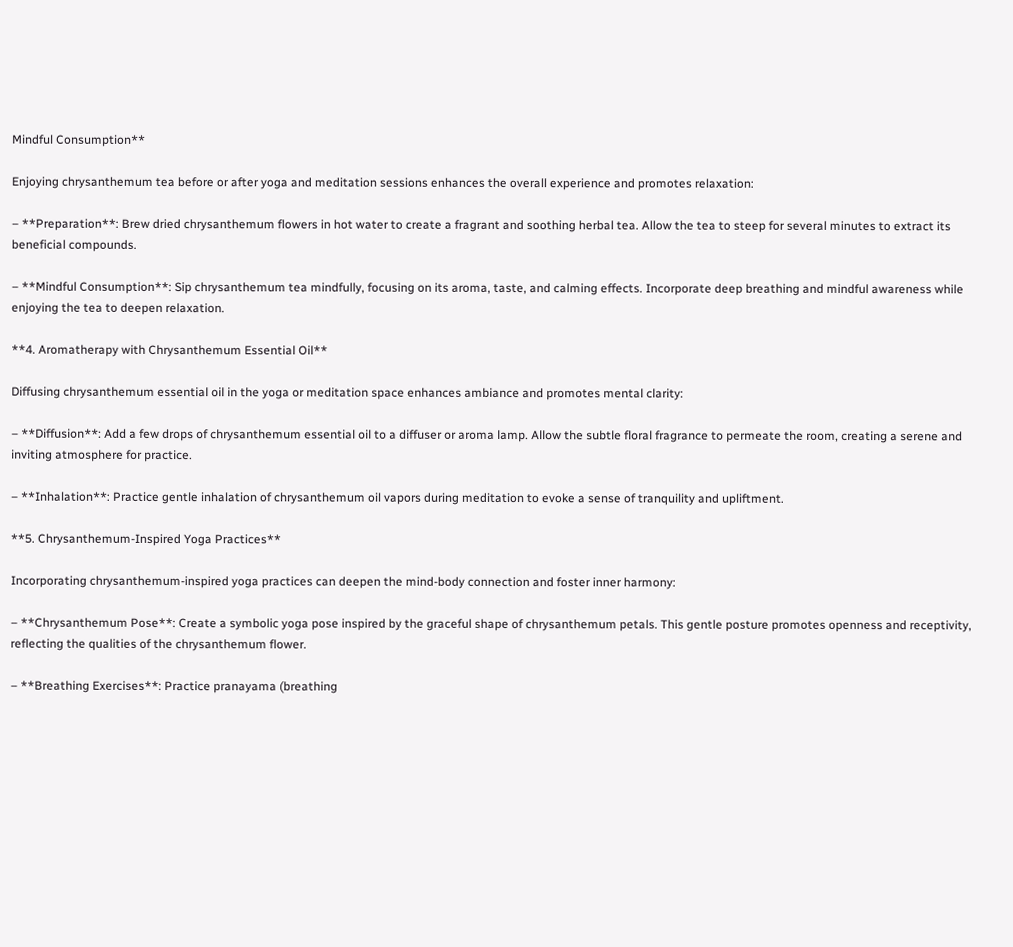Mindful Consumption**

Enjoying chrysanthemum tea before or after yoga and meditation sessions enhances the overall experience and promotes relaxation:

– **Preparation**: Brew dried chrysanthemum flowers in hot water to create a fragrant and soothing herbal tea. Allow the tea to steep for several minutes to extract its beneficial compounds.

– **Mindful Consumption**: Sip chrysanthemum tea mindfully, focusing on its aroma, taste, and calming effects. Incorporate deep breathing and mindful awareness while enjoying the tea to deepen relaxation.

**4. Aromatherapy with Chrysanthemum Essential Oil**

Diffusing chrysanthemum essential oil in the yoga or meditation space enhances ambiance and promotes mental clarity:

– **Diffusion**: Add a few drops of chrysanthemum essential oil to a diffuser or aroma lamp. Allow the subtle floral fragrance to permeate the room, creating a serene and inviting atmosphere for practice.

– **Inhalation**: Practice gentle inhalation of chrysanthemum oil vapors during meditation to evoke a sense of tranquility and upliftment.

**5. Chrysanthemum-Inspired Yoga Practices**

Incorporating chrysanthemum-inspired yoga practices can deepen the mind-body connection and foster inner harmony:

– **Chrysanthemum Pose**: Create a symbolic yoga pose inspired by the graceful shape of chrysanthemum petals. This gentle posture promotes openness and receptivity, reflecting the qualities of the chrysanthemum flower.

– **Breathing Exercises**: Practice pranayama (breathing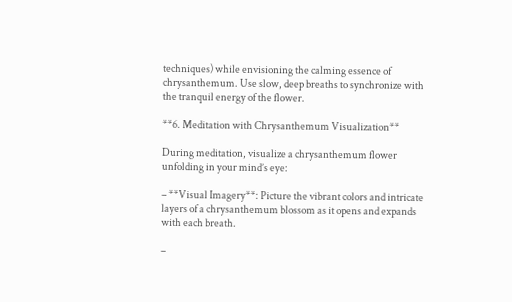techniques) while envisioning the calming essence of chrysanthemum. Use slow, deep breaths to synchronize with the tranquil energy of the flower.

**6. Meditation with Chrysanthemum Visualization**

During meditation, visualize a chrysanthemum flower unfolding in your mind’s eye:

– **Visual Imagery**: Picture the vibrant colors and intricate layers of a chrysanthemum blossom as it opens and expands with each breath.

–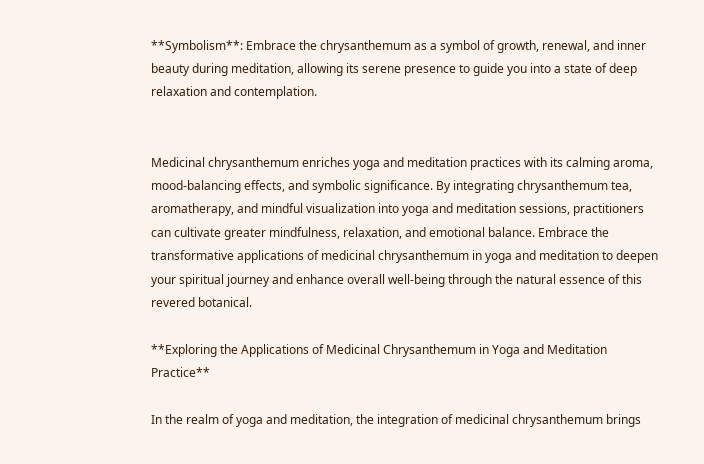**Symbolism**: Embrace the chrysanthemum as a symbol of growth, renewal, and inner beauty during meditation, allowing its serene presence to guide you into a state of deep relaxation and contemplation.


Medicinal chrysanthemum enriches yoga and meditation practices with its calming aroma, mood-balancing effects, and symbolic significance. By integrating chrysanthemum tea, aromatherapy, and mindful visualization into yoga and meditation sessions, practitioners can cultivate greater mindfulness, relaxation, and emotional balance. Embrace the transformative applications of medicinal chrysanthemum in yoga and meditation to deepen your spiritual journey and enhance overall well-being through the natural essence of this revered botanical.

**Exploring the Applications of Medicinal Chrysanthemum in Yoga and Meditation Practice**

In the realm of yoga and meditation, the integration of medicinal chrysanthemum brings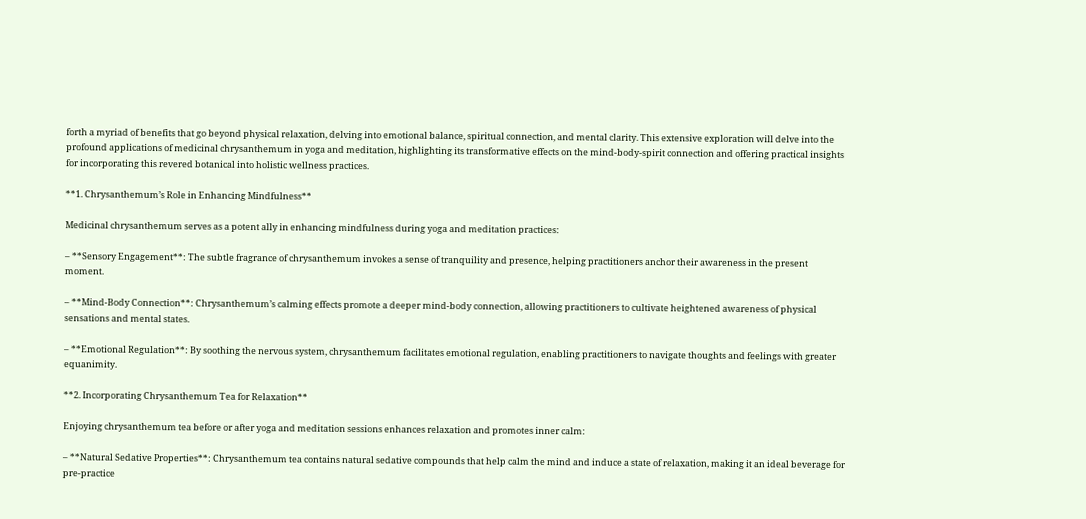forth a myriad of benefits that go beyond physical relaxation, delving into emotional balance, spiritual connection, and mental clarity. This extensive exploration will delve into the profound applications of medicinal chrysanthemum in yoga and meditation, highlighting its transformative effects on the mind-body-spirit connection and offering practical insights for incorporating this revered botanical into holistic wellness practices.

**1. Chrysanthemum’s Role in Enhancing Mindfulness**

Medicinal chrysanthemum serves as a potent ally in enhancing mindfulness during yoga and meditation practices:

– **Sensory Engagement**: The subtle fragrance of chrysanthemum invokes a sense of tranquility and presence, helping practitioners anchor their awareness in the present moment.

– **Mind-Body Connection**: Chrysanthemum’s calming effects promote a deeper mind-body connection, allowing practitioners to cultivate heightened awareness of physical sensations and mental states.

– **Emotional Regulation**: By soothing the nervous system, chrysanthemum facilitates emotional regulation, enabling practitioners to navigate thoughts and feelings with greater equanimity.

**2. Incorporating Chrysanthemum Tea for Relaxation**

Enjoying chrysanthemum tea before or after yoga and meditation sessions enhances relaxation and promotes inner calm:

– **Natural Sedative Properties**: Chrysanthemum tea contains natural sedative compounds that help calm the mind and induce a state of relaxation, making it an ideal beverage for pre-practice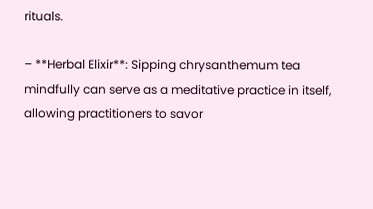rituals.

– **Herbal Elixir**: Sipping chrysanthemum tea mindfully can serve as a meditative practice in itself, allowing practitioners to savor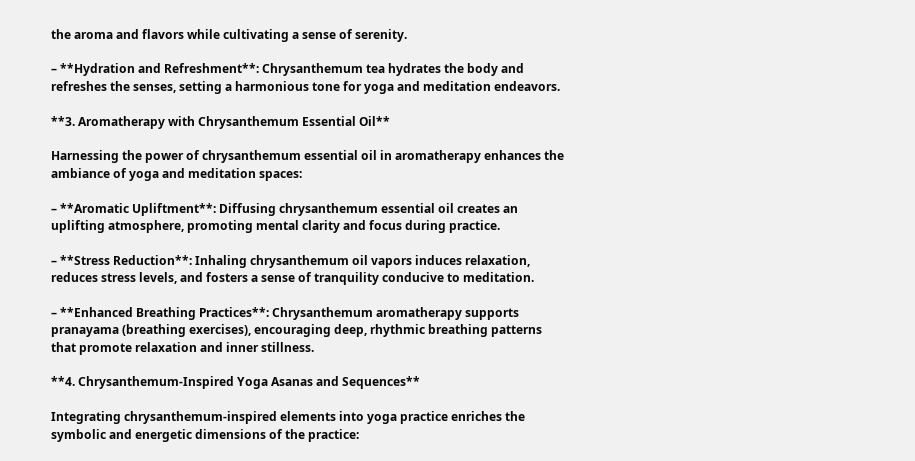the aroma and flavors while cultivating a sense of serenity.

– **Hydration and Refreshment**: Chrysanthemum tea hydrates the body and refreshes the senses, setting a harmonious tone for yoga and meditation endeavors.

**3. Aromatherapy with Chrysanthemum Essential Oil**

Harnessing the power of chrysanthemum essential oil in aromatherapy enhances the ambiance of yoga and meditation spaces:

– **Aromatic Upliftment**: Diffusing chrysanthemum essential oil creates an uplifting atmosphere, promoting mental clarity and focus during practice.

– **Stress Reduction**: Inhaling chrysanthemum oil vapors induces relaxation, reduces stress levels, and fosters a sense of tranquility conducive to meditation.

– **Enhanced Breathing Practices**: Chrysanthemum aromatherapy supports pranayama (breathing exercises), encouraging deep, rhythmic breathing patterns that promote relaxation and inner stillness.

**4. Chrysanthemum-Inspired Yoga Asanas and Sequences**

Integrating chrysanthemum-inspired elements into yoga practice enriches the symbolic and energetic dimensions of the practice: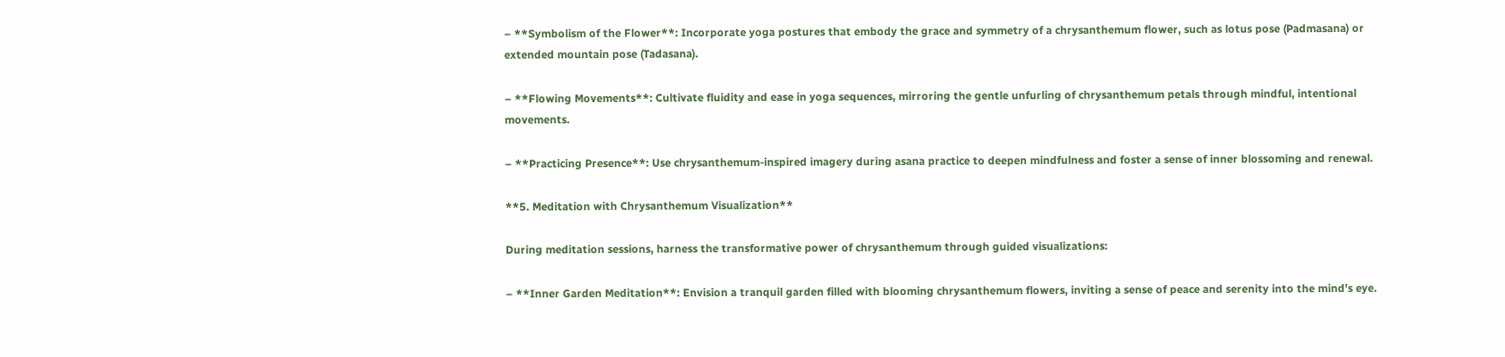– **Symbolism of the Flower**: Incorporate yoga postures that embody the grace and symmetry of a chrysanthemum flower, such as lotus pose (Padmasana) or extended mountain pose (Tadasana).

– **Flowing Movements**: Cultivate fluidity and ease in yoga sequences, mirroring the gentle unfurling of chrysanthemum petals through mindful, intentional movements.

– **Practicing Presence**: Use chrysanthemum-inspired imagery during asana practice to deepen mindfulness and foster a sense of inner blossoming and renewal.

**5. Meditation with Chrysanthemum Visualization**

During meditation sessions, harness the transformative power of chrysanthemum through guided visualizations:

– **Inner Garden Meditation**: Envision a tranquil garden filled with blooming chrysanthemum flowers, inviting a sense of peace and serenity into the mind’s eye.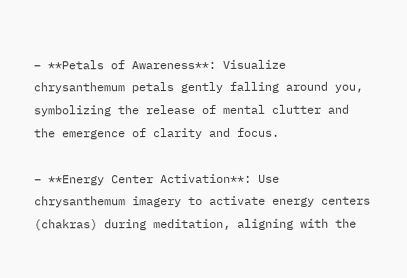– **Petals of Awareness**: Visualize chrysanthemum petals gently falling around you, symbolizing the release of mental clutter and the emergence of clarity and focus.

– **Energy Center Activation**: Use chrysanthemum imagery to activate energy centers (chakras) during meditation, aligning with the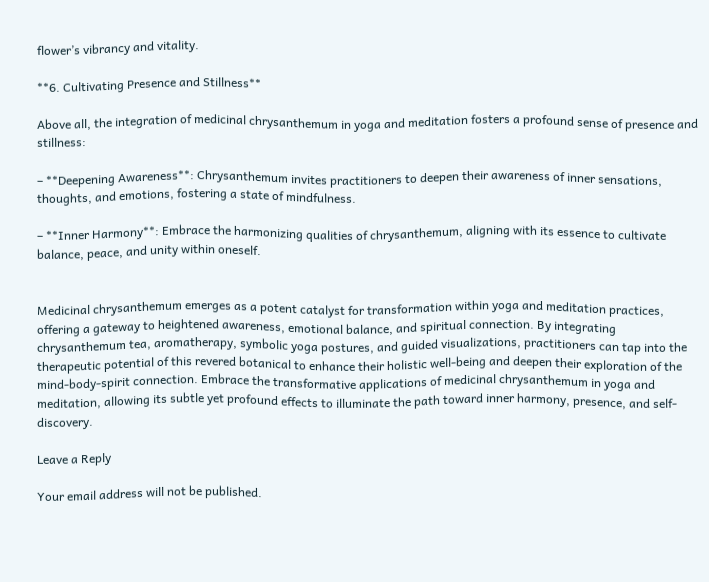flower’s vibrancy and vitality.

**6. Cultivating Presence and Stillness**

Above all, the integration of medicinal chrysanthemum in yoga and meditation fosters a profound sense of presence and stillness:

– **Deepening Awareness**: Chrysanthemum invites practitioners to deepen their awareness of inner sensations, thoughts, and emotions, fostering a state of mindfulness.

– **Inner Harmony**: Embrace the harmonizing qualities of chrysanthemum, aligning with its essence to cultivate balance, peace, and unity within oneself.


Medicinal chrysanthemum emerges as a potent catalyst for transformation within yoga and meditation practices, offering a gateway to heightened awareness, emotional balance, and spiritual connection. By integrating chrysanthemum tea, aromatherapy, symbolic yoga postures, and guided visualizations, practitioners can tap into the therapeutic potential of this revered botanical to enhance their holistic well-being and deepen their exploration of the mind-body-spirit connection. Embrace the transformative applications of medicinal chrysanthemum in yoga and meditation, allowing its subtle yet profound effects to illuminate the path toward inner harmony, presence, and self-discovery.

Leave a Reply

Your email address will not be published.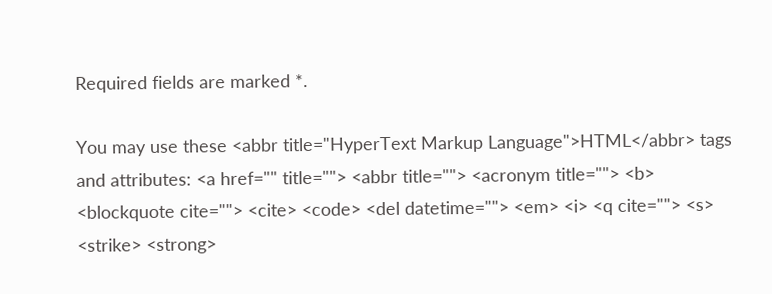Required fields are marked *.

You may use these <abbr title="HyperText Markup Language">HTML</abbr> tags and attributes: <a href="" title=""> <abbr title=""> <acronym title=""> <b> <blockquote cite=""> <cite> <code> <del datetime=""> <em> <i> <q cite=""> <s> <strike> <strong>